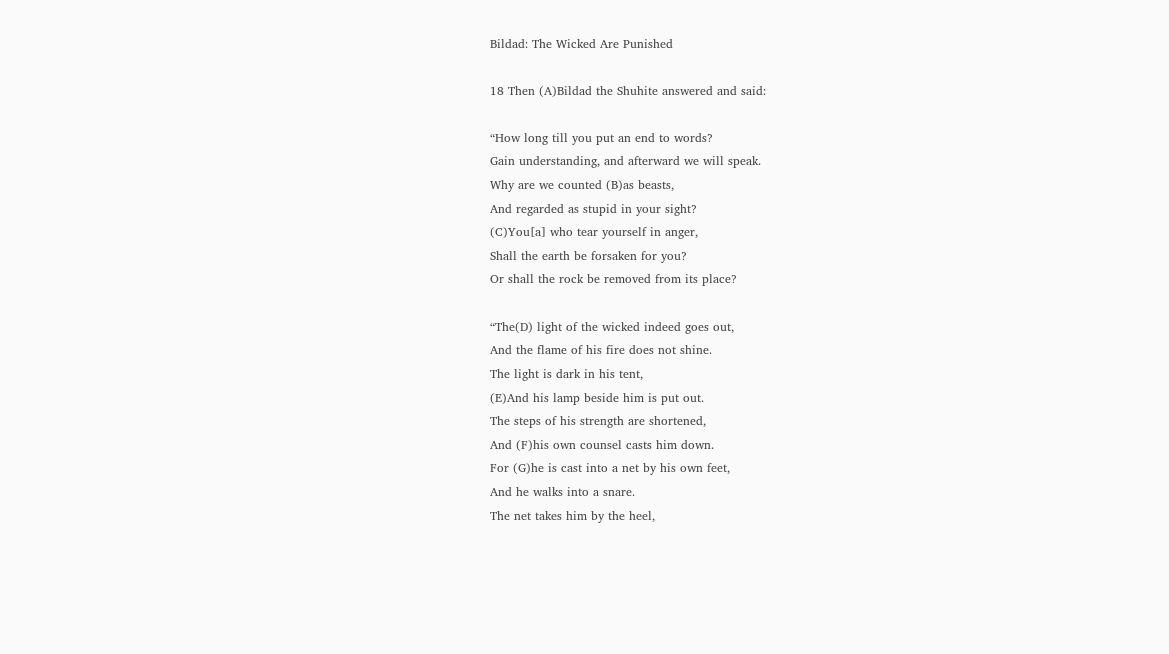Bildad: The Wicked Are Punished

18 Then (A)Bildad the Shuhite answered and said:

“How long till you put an end to words?
Gain understanding, and afterward we will speak.
Why are we counted (B)as beasts,
And regarded as stupid in your sight?
(C)You[a] who tear yourself in anger,
Shall the earth be forsaken for you?
Or shall the rock be removed from its place?

“The(D) light of the wicked indeed goes out,
And the flame of his fire does not shine.
The light is dark in his tent,
(E)And his lamp beside him is put out.
The steps of his strength are shortened,
And (F)his own counsel casts him down.
For (G)he is cast into a net by his own feet,
And he walks into a snare.
The net takes him by the heel,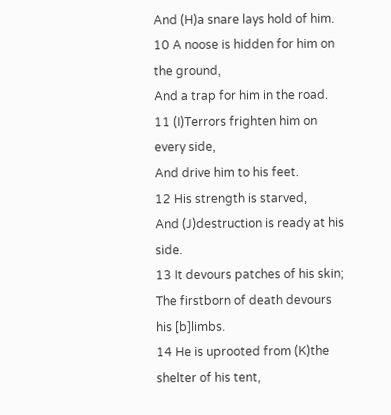And (H)a snare lays hold of him.
10 A noose is hidden for him on the ground,
And a trap for him in the road.
11 (I)Terrors frighten him on every side,
And drive him to his feet.
12 His strength is starved,
And (J)destruction is ready at his side.
13 It devours patches of his skin;
The firstborn of death devours his [b]limbs.
14 He is uprooted from (K)the shelter of his tent,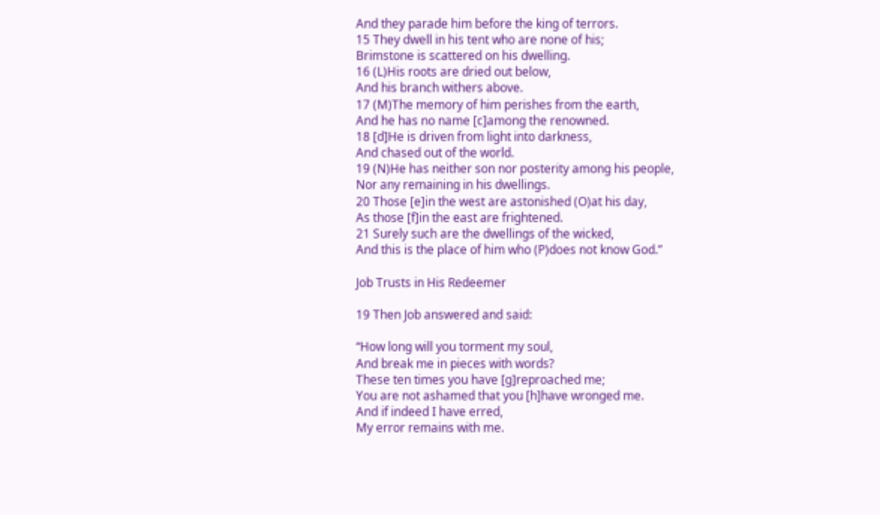And they parade him before the king of terrors.
15 They dwell in his tent who are none of his;
Brimstone is scattered on his dwelling.
16 (L)His roots are dried out below,
And his branch withers above.
17 (M)The memory of him perishes from the earth,
And he has no name [c]among the renowned.
18 [d]He is driven from light into darkness,
And chased out of the world.
19 (N)He has neither son nor posterity among his people,
Nor any remaining in his dwellings.
20 Those [e]in the west are astonished (O)at his day,
As those [f]in the east are frightened.
21 Surely such are the dwellings of the wicked,
And this is the place of him who (P)does not know God.”

Job Trusts in His Redeemer

19 Then Job answered and said:

“How long will you torment my soul,
And break me in pieces with words?
These ten times you have [g]reproached me;
You are not ashamed that you [h]have wronged me.
And if indeed I have erred,
My error remains with me.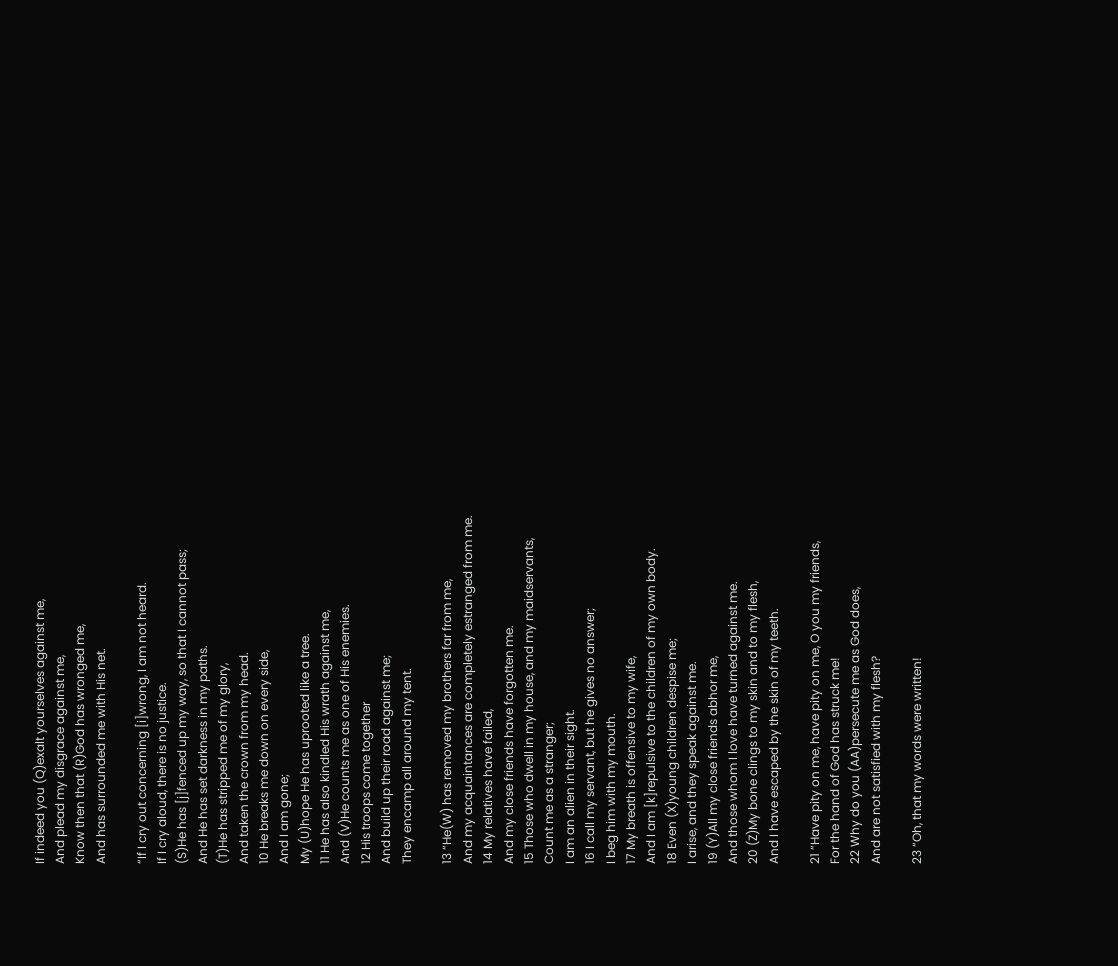If indeed you (Q)exalt yourselves against me,
And plead my disgrace against me,
Know then that (R)God has wronged me,
And has surrounded me with His net.

“If I cry out concerning [i]wrong, I am not heard.
If I cry aloud, there is no justice.
(S)He has [j]fenced up my way, so that I cannot pass;
And He has set darkness in my paths.
(T)He has stripped me of my glory,
And taken the crown from my head.
10 He breaks me down on every side,
And I am gone;
My (U)hope He has uprooted like a tree.
11 He has also kindled His wrath against me,
And (V)He counts me as one of His enemies.
12 His troops come together
And build up their road against me;
They encamp all around my tent.

13 “He(W) has removed my brothers far from me,
And my acquaintances are completely estranged from me.
14 My relatives have failed,
And my close friends have forgotten me.
15 Those who dwell in my house, and my maidservants,
Count me as a stranger;
I am an alien in their sight.
16 I call my servant, but he gives no answer;
I beg him with my mouth.
17 My breath is offensive to my wife,
And I am [k]repulsive to the children of my own body.
18 Even (X)young children despise me;
I arise, and they speak against me.
19 (Y)All my close friends abhor me,
And those whom I love have turned against me.
20 (Z)My bone clings to my skin and to my flesh,
And I have escaped by the skin of my teeth.

21 “Have pity on me, have pity on me, O you my friends,
For the hand of God has struck me!
22 Why do you (AA)persecute me as God does,
And are not satisfied with my flesh?

23 “Oh, that my words were written!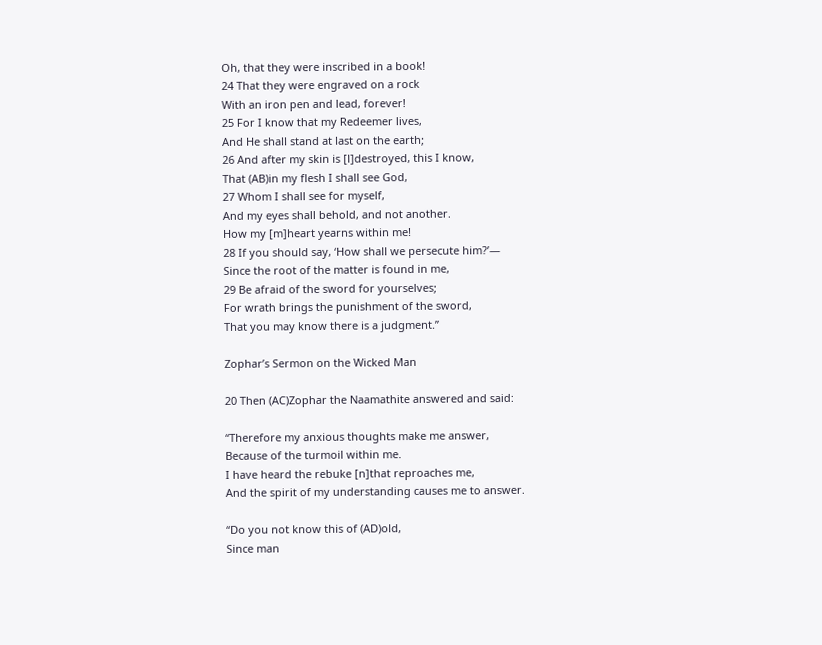Oh, that they were inscribed in a book!
24 That they were engraved on a rock
With an iron pen and lead, forever!
25 For I know that my Redeemer lives,
And He shall stand at last on the earth;
26 And after my skin is [l]destroyed, this I know,
That (AB)in my flesh I shall see God,
27 Whom I shall see for myself,
And my eyes shall behold, and not another.
How my [m]heart yearns within me!
28 If you should say, ‘How shall we persecute him?’—
Since the root of the matter is found in me,
29 Be afraid of the sword for yourselves;
For wrath brings the punishment of the sword,
That you may know there is a judgment.”

Zophar’s Sermon on the Wicked Man

20 Then (AC)Zophar the Naamathite answered and said:

“Therefore my anxious thoughts make me answer,
Because of the turmoil within me.
I have heard the rebuke [n]that reproaches me,
And the spirit of my understanding causes me to answer.

“Do you not know this of (AD)old,
Since man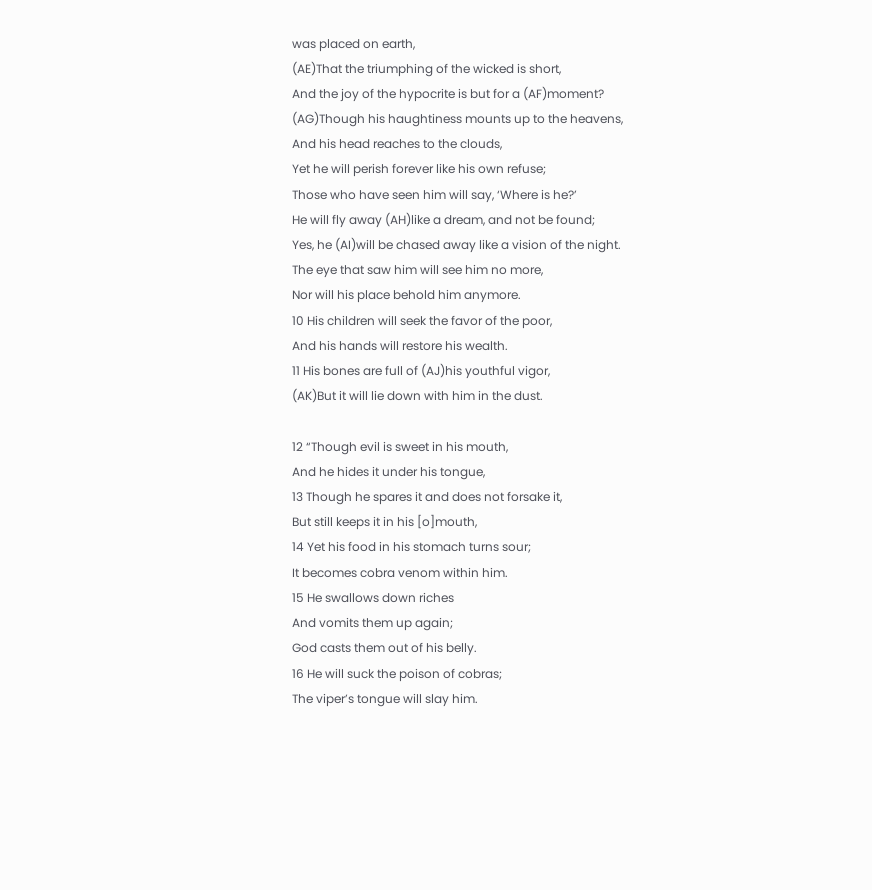was placed on earth,
(AE)That the triumphing of the wicked is short,
And the joy of the hypocrite is but for a (AF)moment?
(AG)Though his haughtiness mounts up to the heavens,
And his head reaches to the clouds,
Yet he will perish forever like his own refuse;
Those who have seen him will say, ‘Where is he?’
He will fly away (AH)like a dream, and not be found;
Yes, he (AI)will be chased away like a vision of the night.
The eye that saw him will see him no more,
Nor will his place behold him anymore.
10 His children will seek the favor of the poor,
And his hands will restore his wealth.
11 His bones are full of (AJ)his youthful vigor,
(AK)But it will lie down with him in the dust.

12 “Though evil is sweet in his mouth,
And he hides it under his tongue,
13 Though he spares it and does not forsake it,
But still keeps it in his [o]mouth,
14 Yet his food in his stomach turns sour;
It becomes cobra venom within him.
15 He swallows down riches
And vomits them up again;
God casts them out of his belly.
16 He will suck the poison of cobras;
The viper’s tongue will slay him.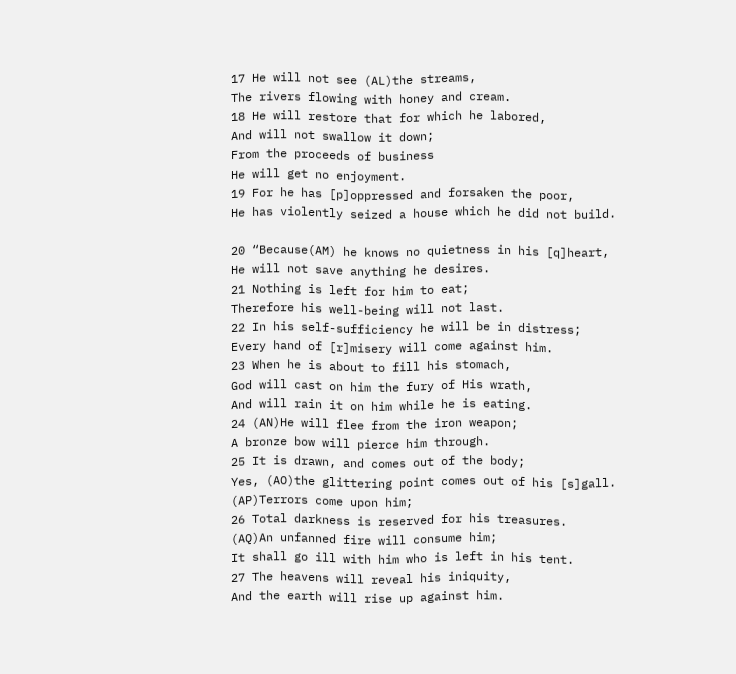17 He will not see (AL)the streams,
The rivers flowing with honey and cream.
18 He will restore that for which he labored,
And will not swallow it down;
From the proceeds of business
He will get no enjoyment.
19 For he has [p]oppressed and forsaken the poor,
He has violently seized a house which he did not build.

20 “Because(AM) he knows no quietness in his [q]heart,
He will not save anything he desires.
21 Nothing is left for him to eat;
Therefore his well-being will not last.
22 In his self-sufficiency he will be in distress;
Every hand of [r]misery will come against him.
23 When he is about to fill his stomach,
God will cast on him the fury of His wrath,
And will rain it on him while he is eating.
24 (AN)He will flee from the iron weapon;
A bronze bow will pierce him through.
25 It is drawn, and comes out of the body;
Yes, (AO)the glittering point comes out of his [s]gall.
(AP)Terrors come upon him;
26 Total darkness is reserved for his treasures.
(AQ)An unfanned fire will consume him;
It shall go ill with him who is left in his tent.
27 The heavens will reveal his iniquity,
And the earth will rise up against him.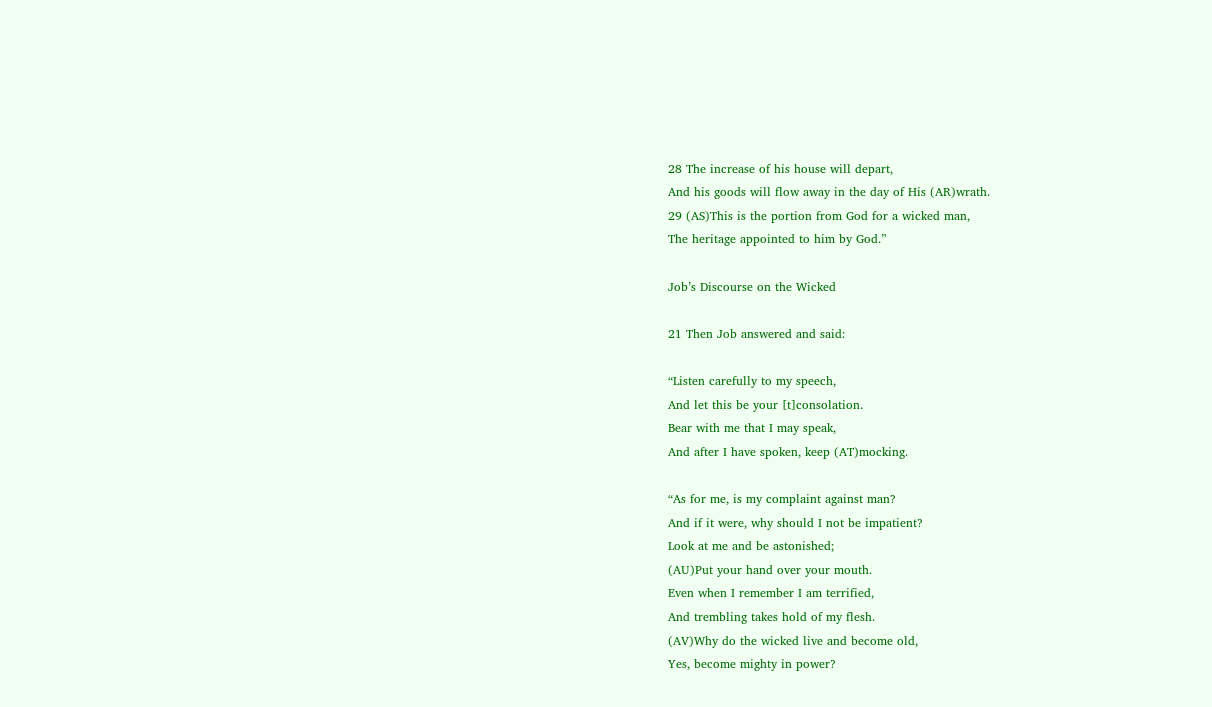28 The increase of his house will depart,
And his goods will flow away in the day of His (AR)wrath.
29 (AS)This is the portion from God for a wicked man,
The heritage appointed to him by God.”

Job’s Discourse on the Wicked

21 Then Job answered and said:

“Listen carefully to my speech,
And let this be your [t]consolation.
Bear with me that I may speak,
And after I have spoken, keep (AT)mocking.

“As for me, is my complaint against man?
And if it were, why should I not be impatient?
Look at me and be astonished;
(AU)Put your hand over your mouth.
Even when I remember I am terrified,
And trembling takes hold of my flesh.
(AV)Why do the wicked live and become old,
Yes, become mighty in power?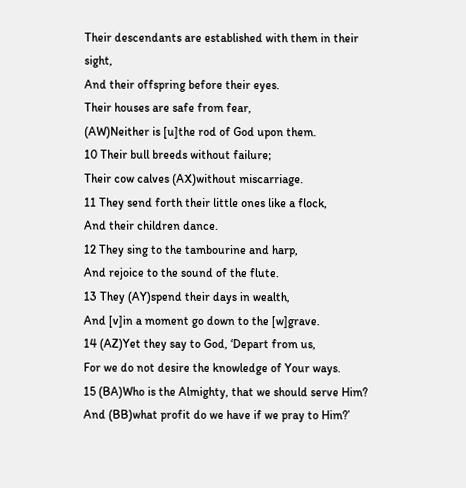Their descendants are established with them in their sight,
And their offspring before their eyes.
Their houses are safe from fear,
(AW)Neither is [u]the rod of God upon them.
10 Their bull breeds without failure;
Their cow calves (AX)without miscarriage.
11 They send forth their little ones like a flock,
And their children dance.
12 They sing to the tambourine and harp,
And rejoice to the sound of the flute.
13 They (AY)spend their days in wealth,
And [v]in a moment go down to the [w]grave.
14 (AZ)Yet they say to God, ‘Depart from us,
For we do not desire the knowledge of Your ways.
15 (BA)Who is the Almighty, that we should serve Him?
And (BB)what profit do we have if we pray to Him?’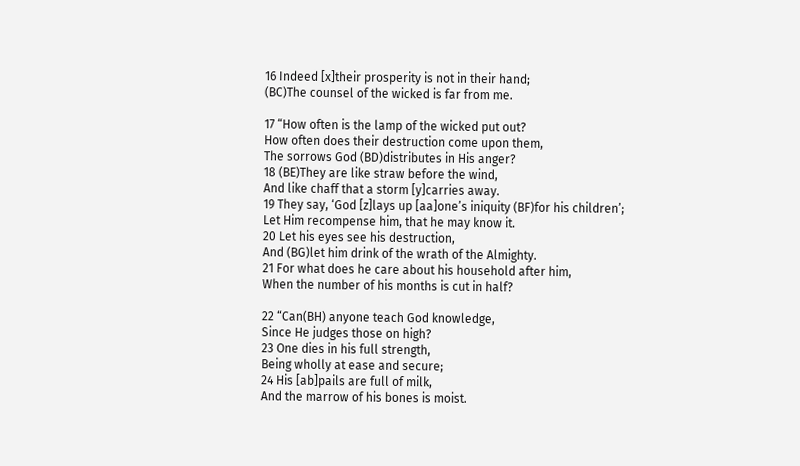16 Indeed [x]their prosperity is not in their hand;
(BC)The counsel of the wicked is far from me.

17 “How often is the lamp of the wicked put out?
How often does their destruction come upon them,
The sorrows God (BD)distributes in His anger?
18 (BE)They are like straw before the wind,
And like chaff that a storm [y]carries away.
19 They say, ‘God [z]lays up [aa]one’s iniquity (BF)for his children’;
Let Him recompense him, that he may know it.
20 Let his eyes see his destruction,
And (BG)let him drink of the wrath of the Almighty.
21 For what does he care about his household after him,
When the number of his months is cut in half?

22 “Can(BH) anyone teach God knowledge,
Since He judges those on high?
23 One dies in his full strength,
Being wholly at ease and secure;
24 His [ab]pails are full of milk,
And the marrow of his bones is moist.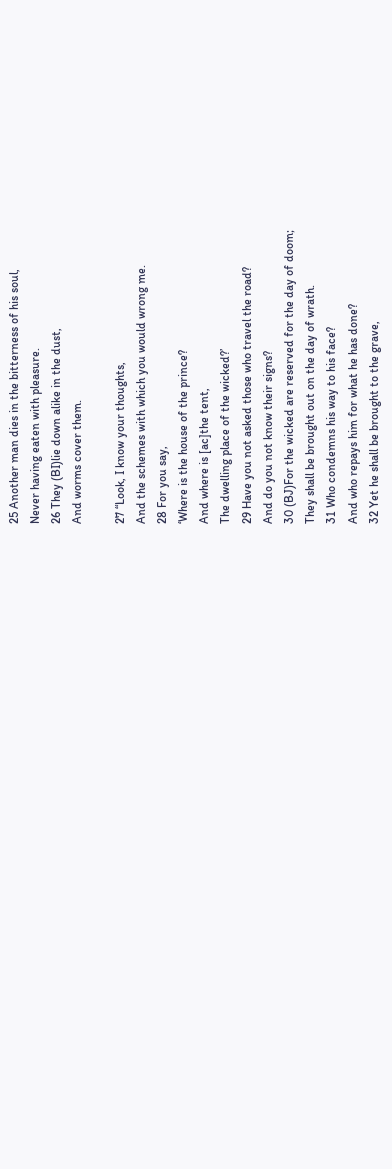25 Another man dies in the bitterness of his soul,
Never having eaten with pleasure.
26 They (BI)lie down alike in the dust,
And worms cover them.

27 “Look, I know your thoughts,
And the schemes with which you would wrong me.
28 For you say,
‘Where is the house of the prince?
And where is [ac]the tent,
The dwelling place of the wicked?’
29 Have you not asked those who travel the road?
And do you not know their signs?
30 (BJ)For the wicked are reserved for the day of doom;
They shall be brought out on the day of wrath.
31 Who condemns his way to his face?
And who repays him for what he has done?
32 Yet he shall be brought to the grave,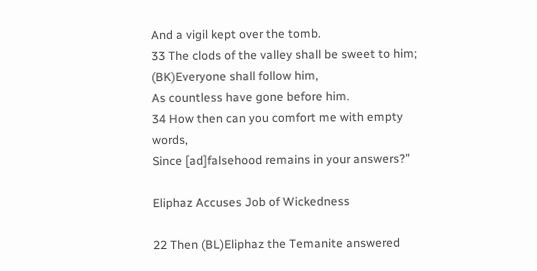And a vigil kept over the tomb.
33 The clods of the valley shall be sweet to him;
(BK)Everyone shall follow him,
As countless have gone before him.
34 How then can you comfort me with empty words,
Since [ad]falsehood remains in your answers?”

Eliphaz Accuses Job of Wickedness

22 Then (BL)Eliphaz the Temanite answered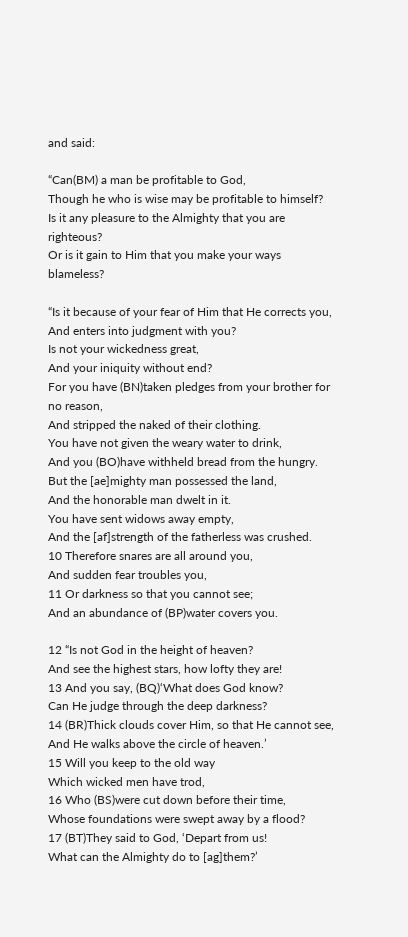and said:

“Can(BM) a man be profitable to God,
Though he who is wise may be profitable to himself?
Is it any pleasure to the Almighty that you are righteous?
Or is it gain to Him that you make your ways blameless?

“Is it because of your fear of Him that He corrects you,
And enters into judgment with you?
Is not your wickedness great,
And your iniquity without end?
For you have (BN)taken pledges from your brother for no reason,
And stripped the naked of their clothing.
You have not given the weary water to drink,
And you (BO)have withheld bread from the hungry.
But the [ae]mighty man possessed the land,
And the honorable man dwelt in it.
You have sent widows away empty,
And the [af]strength of the fatherless was crushed.
10 Therefore snares are all around you,
And sudden fear troubles you,
11 Or darkness so that you cannot see;
And an abundance of (BP)water covers you.

12 “Is not God in the height of heaven?
And see the highest stars, how lofty they are!
13 And you say, (BQ)‘What does God know?
Can He judge through the deep darkness?
14 (BR)Thick clouds cover Him, so that He cannot see,
And He walks above the circle of heaven.’
15 Will you keep to the old way
Which wicked men have trod,
16 Who (BS)were cut down before their time,
Whose foundations were swept away by a flood?
17 (BT)They said to God, ‘Depart from us!
What can the Almighty do to [ag]them?’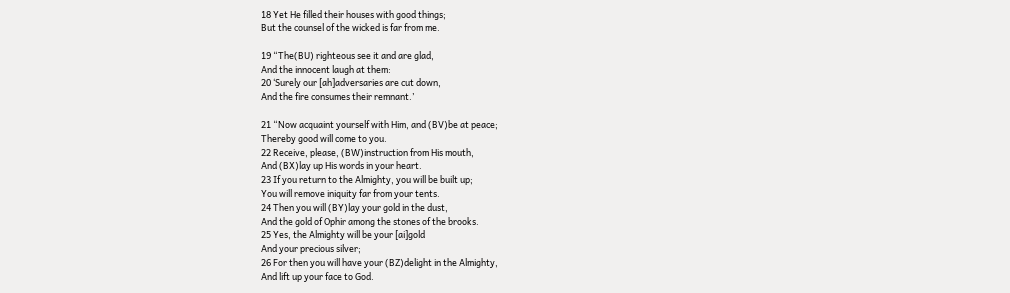18 Yet He filled their houses with good things;
But the counsel of the wicked is far from me.

19 “The(BU) righteous see it and are glad,
And the innocent laugh at them:
20 ‘Surely our [ah]adversaries are cut down,
And the fire consumes their remnant.’

21 “Now acquaint yourself with Him, and (BV)be at peace;
Thereby good will come to you.
22 Receive, please, (BW)instruction from His mouth,
And (BX)lay up His words in your heart.
23 If you return to the Almighty, you will be built up;
You will remove iniquity far from your tents.
24 Then you will (BY)lay your gold in the dust,
And the gold of Ophir among the stones of the brooks.
25 Yes, the Almighty will be your [ai]gold
And your precious silver;
26 For then you will have your (BZ)delight in the Almighty,
And lift up your face to God.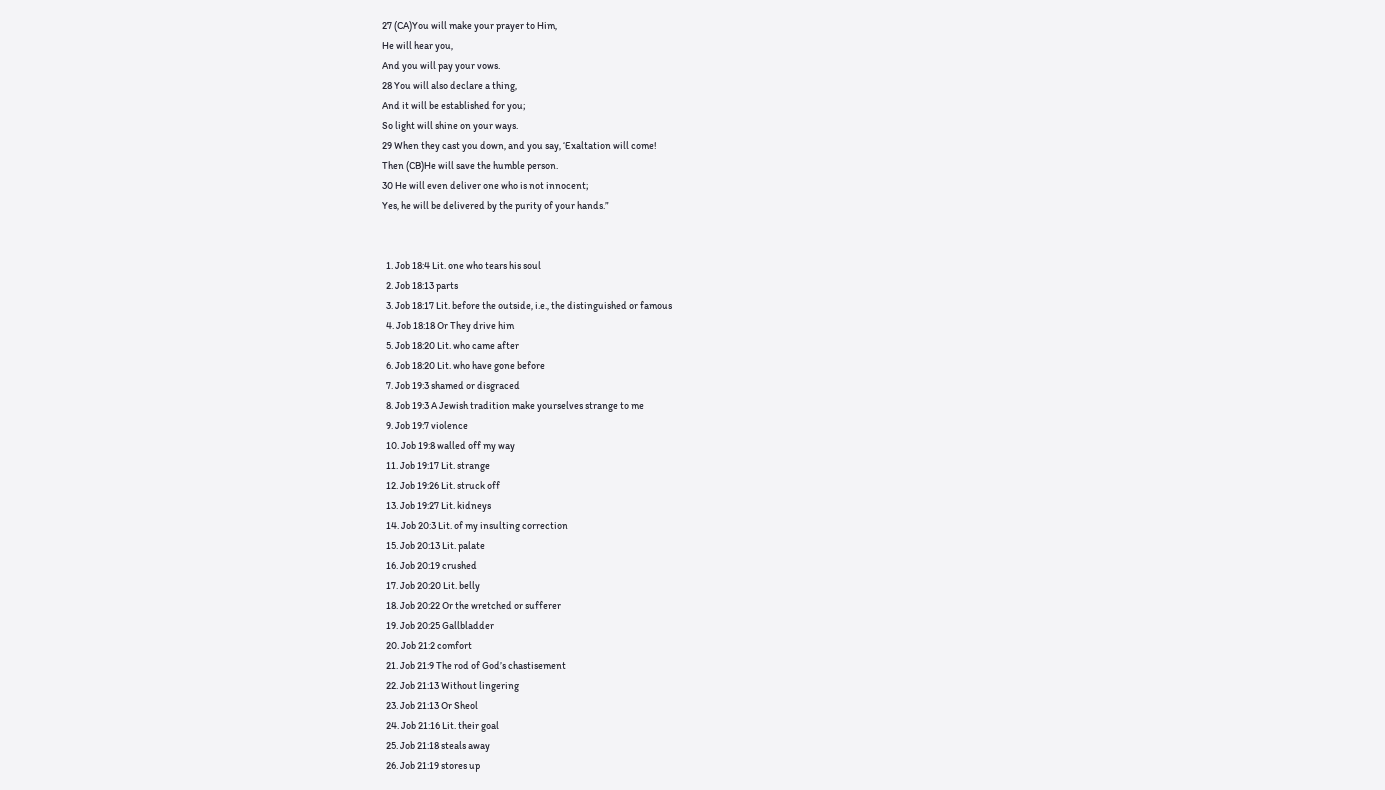27 (CA)You will make your prayer to Him,
He will hear you,
And you will pay your vows.
28 You will also declare a thing,
And it will be established for you;
So light will shine on your ways.
29 When they cast you down, and you say, ‘Exaltation will come!
Then (CB)He will save the humble person.
30 He will even deliver one who is not innocent;
Yes, he will be delivered by the purity of your hands.”


  1. Job 18:4 Lit. one who tears his soul
  2. Job 18:13 parts
  3. Job 18:17 Lit. before the outside, i.e., the distinguished or famous
  4. Job 18:18 Or They drive him
  5. Job 18:20 Lit. who came after
  6. Job 18:20 Lit. who have gone before
  7. Job 19:3 shamed or disgraced
  8. Job 19:3 A Jewish tradition make yourselves strange to me
  9. Job 19:7 violence
  10. Job 19:8 walled off my way
  11. Job 19:17 Lit. strange
  12. Job 19:26 Lit. struck off
  13. Job 19:27 Lit. kidneys
  14. Job 20:3 Lit. of my insulting correction
  15. Job 20:13 Lit. palate
  16. Job 20:19 crushed
  17. Job 20:20 Lit. belly
  18. Job 20:22 Or the wretched or sufferer
  19. Job 20:25 Gallbladder
  20. Job 21:2 comfort
  21. Job 21:9 The rod of God’s chastisement
  22. Job 21:13 Without lingering
  23. Job 21:13 Or Sheol
  24. Job 21:16 Lit. their goal
  25. Job 21:18 steals away
  26. Job 21:19 stores up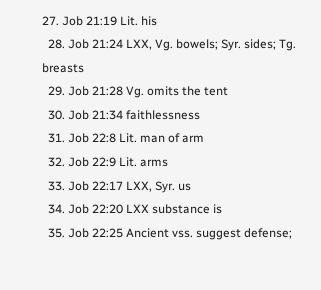27. Job 21:19 Lit. his
  28. Job 21:24 LXX, Vg. bowels; Syr. sides; Tg. breasts
  29. Job 21:28 Vg. omits the tent
  30. Job 21:34 faithlessness
  31. Job 22:8 Lit. man of arm
  32. Job 22:9 Lit. arms
  33. Job 22:17 LXX, Syr. us
  34. Job 22:20 LXX substance is
  35. Job 22:25 Ancient vss. suggest defense;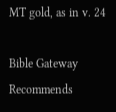MT gold, as in v. 24

Bible Gateway Recommends